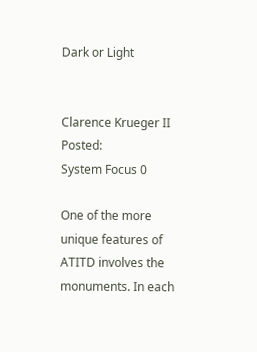Dark or Light


Clarence Krueger II Posted:
System Focus 0

One of the more unique features of ATITD involves the monuments. In each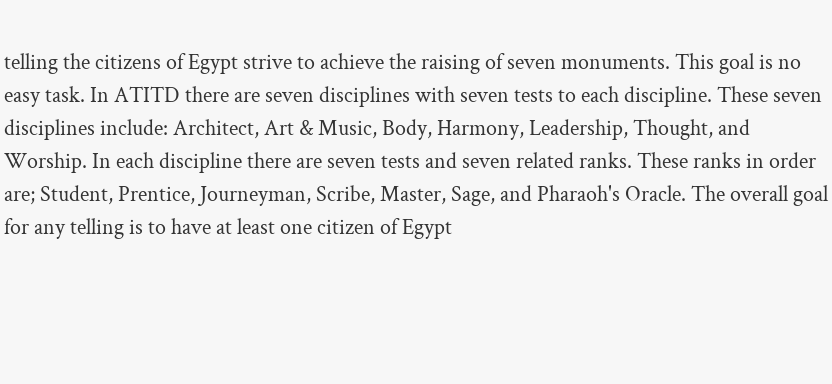telling the citizens of Egypt strive to achieve the raising of seven monuments. This goal is no easy task. In ATITD there are seven disciplines with seven tests to each discipline. These seven disciplines include: Architect, Art & Music, Body, Harmony, Leadership, Thought, and Worship. In each discipline there are seven tests and seven related ranks. These ranks in order are; Student, Prentice, Journeyman, Scribe, Master, Sage, and Pharaoh's Oracle. The overall goal for any telling is to have at least one citizen of Egypt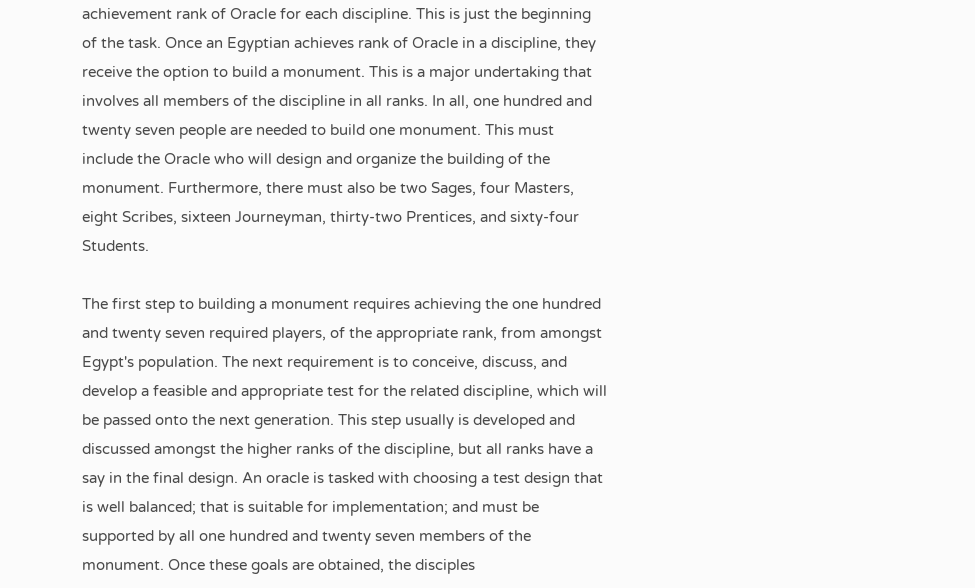achievement rank of Oracle for each discipline. This is just the beginning of the task. Once an Egyptian achieves rank of Oracle in a discipline, they receive the option to build a monument. This is a major undertaking that involves all members of the discipline in all ranks. In all, one hundred and twenty seven people are needed to build one monument. This must include the Oracle who will design and organize the building of the monument. Furthermore, there must also be two Sages, four Masters, eight Scribes, sixteen Journeyman, thirty-two Prentices, and sixty-four Students.

The first step to building a monument requires achieving the one hundred and twenty seven required players, of the appropriate rank, from amongst Egypt's population. The next requirement is to conceive, discuss, and develop a feasible and appropriate test for the related discipline, which will be passed onto the next generation. This step usually is developed and discussed amongst the higher ranks of the discipline, but all ranks have a say in the final design. An oracle is tasked with choosing a test design that is well balanced; that is suitable for implementation; and must be supported by all one hundred and twenty seven members of the monument. Once these goals are obtained, the disciples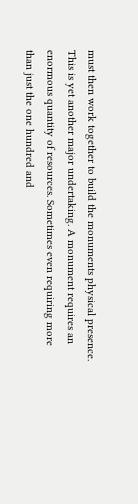must then work together to build the monuments physical presence. This is yet another major undertaking. A monument requires an enormous quantity of resources. Sometimes even requiring more than just the one hundred and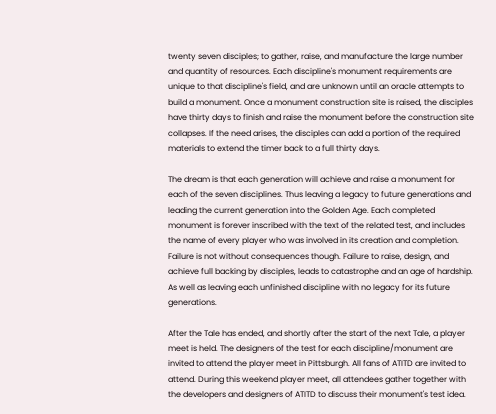twenty seven disciples; to gather, raise, and manufacture the large number and quantity of resources. Each discipline's monument requirements are unique to that discipline's field, and are unknown until an oracle attempts to build a monument. Once a monument construction site is raised, the disciples have thirty days to finish and raise the monument before the construction site collapses. If the need arises, the disciples can add a portion of the required materials to extend the timer back to a full thirty days.

The dream is that each generation will achieve and raise a monument for each of the seven disciplines. Thus leaving a legacy to future generations and leading the current generation into the Golden Age. Each completed monument is forever inscribed with the text of the related test, and includes the name of every player who was involved in its creation and completion. Failure is not without consequences though. Failure to raise, design, and achieve full backing by disciples, leads to catastrophe and an age of hardship. As well as leaving each unfinished discipline with no legacy for its future generations.

After the Tale has ended, and shortly after the start of the next Tale, a player meet is held. The designers of the test for each discipline/monument are invited to attend the player meet in Pittsburgh. All fans of ATITD are invited to attend. During this weekend player meet, all attendees gather together with the developers and designers of ATITD to discuss their monument's test idea.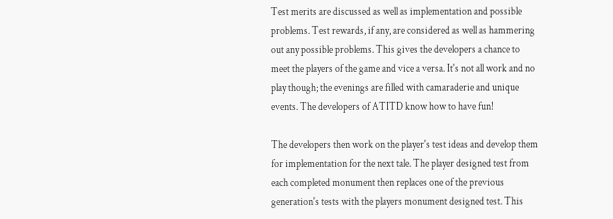Test merits are discussed as well as implementation and possible problems. Test rewards, if any, are considered as well as hammering out any possible problems. This gives the developers a chance to meet the players of the game and vice a versa. It's not all work and no play though; the evenings are filled with camaraderie and unique events. The developers of ATITD know how to have fun!

The developers then work on the player's test ideas and develop them for implementation for the next tale. The player designed test from each completed monument then replaces one of the previous generation's tests with the players monument designed test. This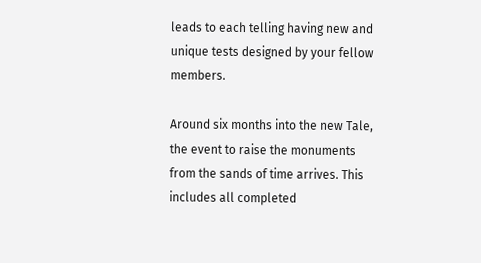leads to each telling having new and unique tests designed by your fellow members.

Around six months into the new Tale, the event to raise the monuments from the sands of time arrives. This includes all completed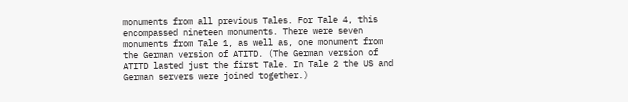monuments from all previous Tales. For Tale 4, this encompassed nineteen monuments. There were seven monuments from Tale 1, as well as, one monument from the German version of ATITD. (The German version of ATITD lasted just the first Tale. In Tale 2 the US and German servers were joined together.)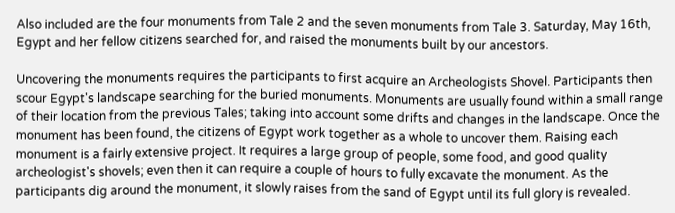Also included are the four monuments from Tale 2 and the seven monuments from Tale 3. Saturday, May 16th, Egypt and her fellow citizens searched for, and raised the monuments built by our ancestors.

Uncovering the monuments requires the participants to first acquire an Archeologists Shovel. Participants then scour Egypt's landscape searching for the buried monuments. Monuments are usually found within a small range of their location from the previous Tales; taking into account some drifts and changes in the landscape. Once the monument has been found, the citizens of Egypt work together as a whole to uncover them. Raising each monument is a fairly extensive project. It requires a large group of people, some food, and good quality archeologist's shovels; even then it can require a couple of hours to fully excavate the monument. As the participants dig around the monument, it slowly raises from the sand of Egypt until its full glory is revealed.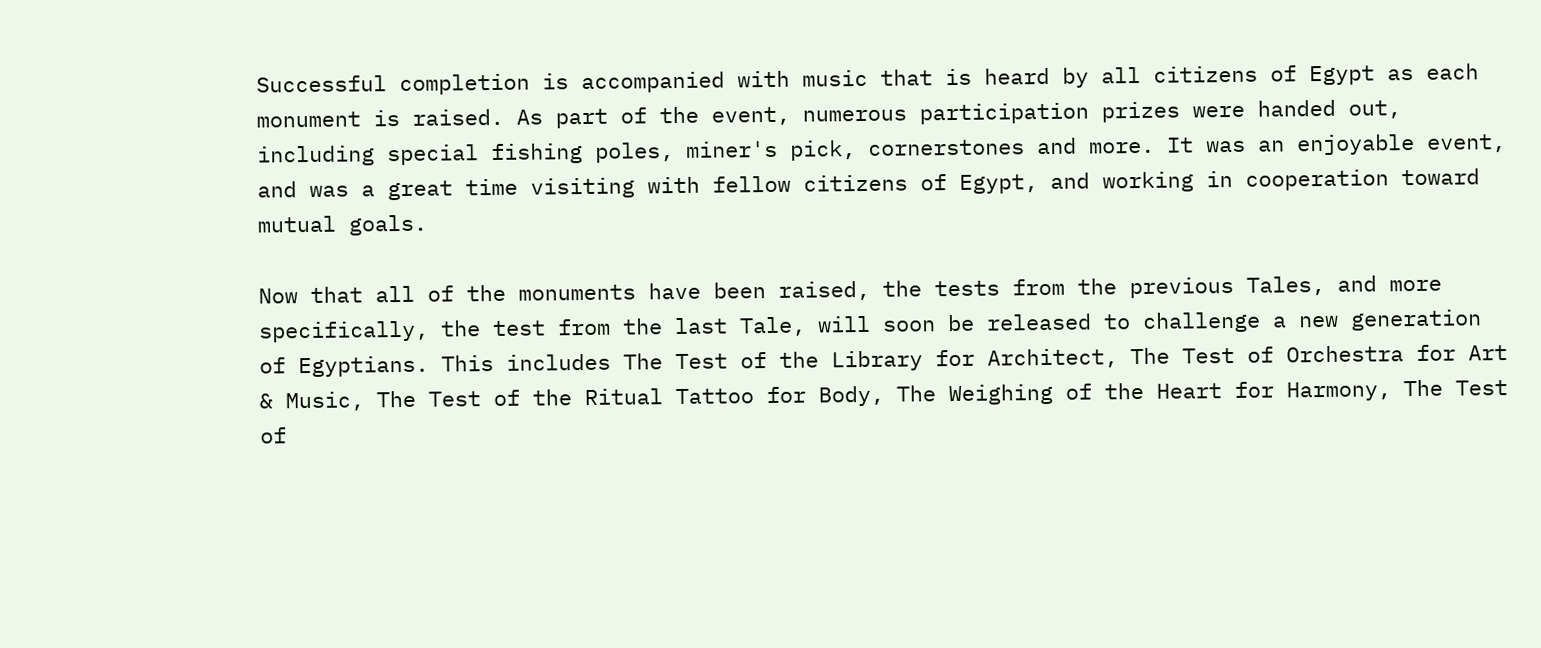Successful completion is accompanied with music that is heard by all citizens of Egypt as each monument is raised. As part of the event, numerous participation prizes were handed out, including special fishing poles, miner's pick, cornerstones and more. It was an enjoyable event, and was a great time visiting with fellow citizens of Egypt, and working in cooperation toward mutual goals.

Now that all of the monuments have been raised, the tests from the previous Tales, and more specifically, the test from the last Tale, will soon be released to challenge a new generation of Egyptians. This includes The Test of the Library for Architect, The Test of Orchestra for Art & Music, The Test of the Ritual Tattoo for Body, The Weighing of the Heart for Harmony, The Test of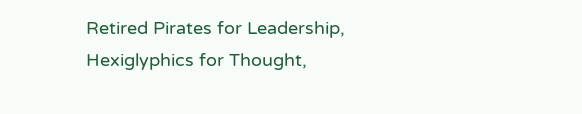Retired Pirates for Leadership, Hexiglyphics for Thought,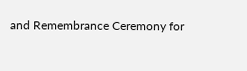and Remembrance Ceremony for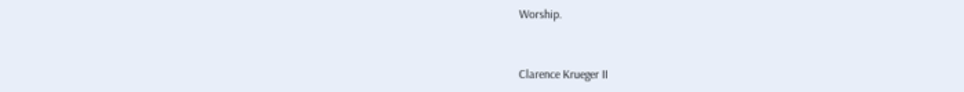Worship.


Clarence Krueger II